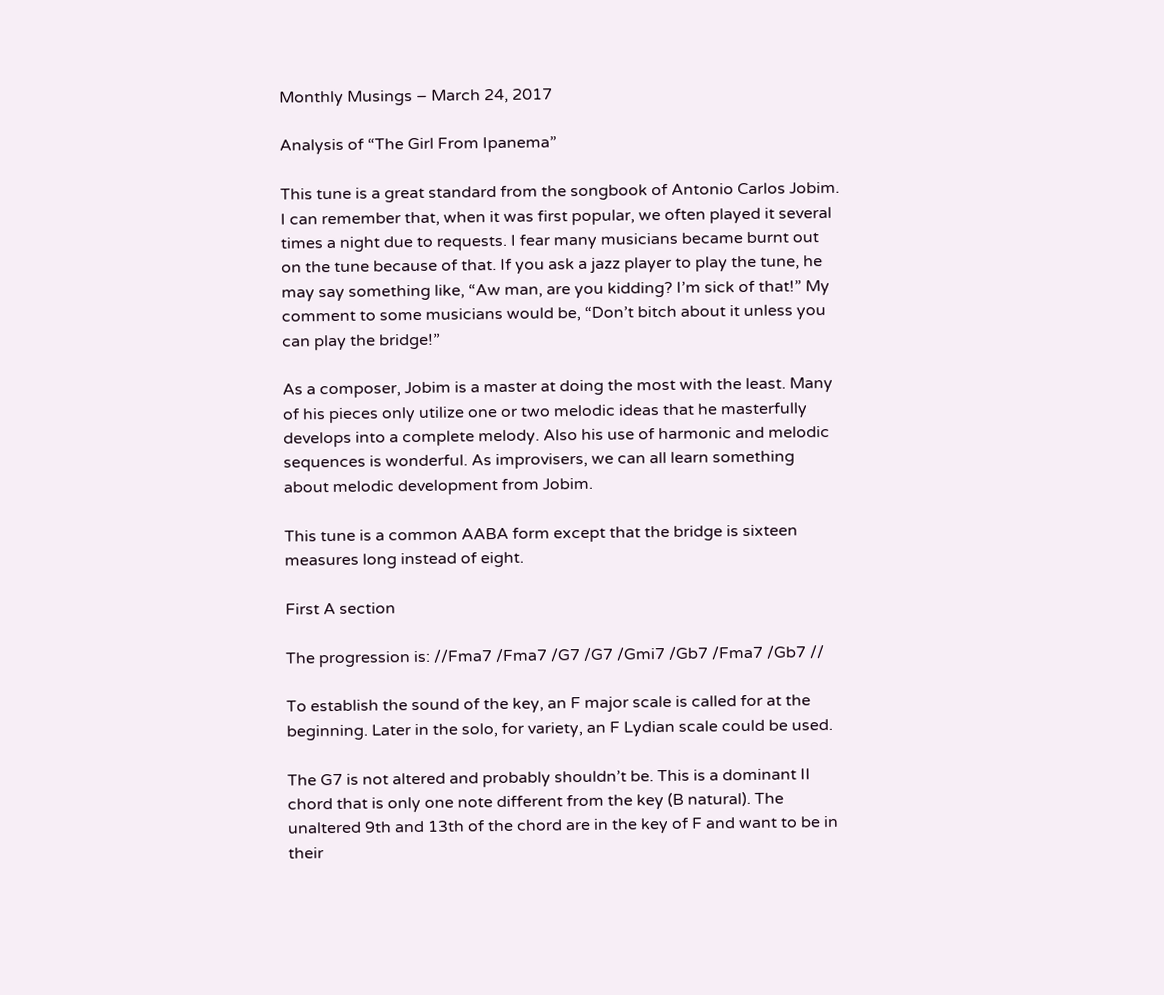Monthly Musings – March 24, 2017

Analysis of “The Girl From Ipanema”

This tune is a great standard from the songbook of Antonio Carlos Jobim. I can remember that, when it was first popular, we often played it several times a night due to requests. I fear many musicians became burnt out on the tune because of that. If you ask a jazz player to play the tune, he may say something like, “Aw man, are you kidding? I’m sick of that!” My comment to some musicians would be, “Don’t bitch about it unless you can play the bridge!”

As a composer, Jobim is a master at doing the most with the least. Many of his pieces only utilize one or two melodic ideas that he masterfully develops into a complete melody. Also his use of harmonic and melodic sequences is wonderful. As improvisers, we can all learn something about melodic development from Jobim.

This tune is a common AABA form except that the bridge is sixteen measures long instead of eight.

First A section

The progression is: //Fma7 /Fma7 /G7 /G7 /Gmi7 /Gb7 /Fma7 /Gb7 //

To establish the sound of the key, an F major scale is called for at the beginning. Later in the solo, for variety, an F Lydian scale could be used.

The G7 is not altered and probably shouldn’t be. This is a dominant II chord that is only one note different from the key (B natural). The unaltered 9th and 13th of the chord are in the key of F and want to be in their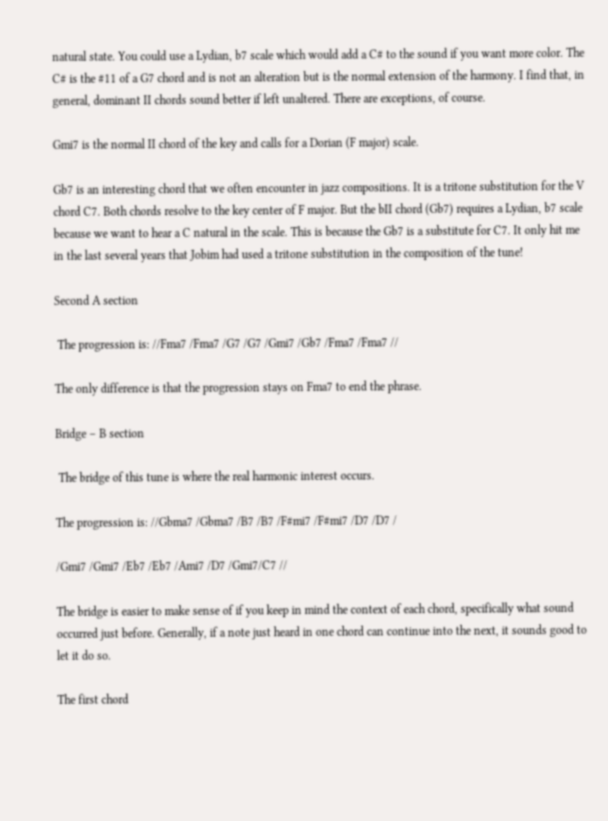natural state. You could use a Lydian, b7 scale which would add a C# to the sound if you want more color. The C# is the #11 of a G7 chord and is not an alteration but is the normal extension of the harmony. I find that, in general, dominant II chords sound better if left unaltered. There are exceptions, of course.

Gmi7 is the normal II chord of the key and calls for a Dorian (F major) scale.

Gb7 is an interesting chord that we often encounter in jazz compositions. It is a tritone substitution for the V chord C7. Both chords resolve to the key center of F major. But the bII chord (Gb7) requires a Lydian, b7 scale because we want to hear a C natural in the scale. This is because the Gb7 is a substitute for C7. It only hit me in the last several years that Jobim had used a tritone substitution in the composition of the tune!

Second A section

 The progression is: //Fma7 /Fma7 /G7 /G7 /Gmi7 /Gb7 /Fma7 /Fma7 //

The only difference is that the progression stays on Fma7 to end the phrase.

Bridge – B section

 The bridge of this tune is where the real harmonic interest occurs.

The progression is: //Gbma7 /Gbma7 /B7 /B7 /F#mi7 /F#mi7 /D7 /D7 /

/Gmi7 /Gmi7 /Eb7 /Eb7 /Ami7 /D7 /Gmi7/C7 //

The bridge is easier to make sense of if you keep in mind the context of each chord, specifically what sound occurred just before. Generally, if a note just heard in one chord can continue into the next, it sounds good to let it do so.

The first chord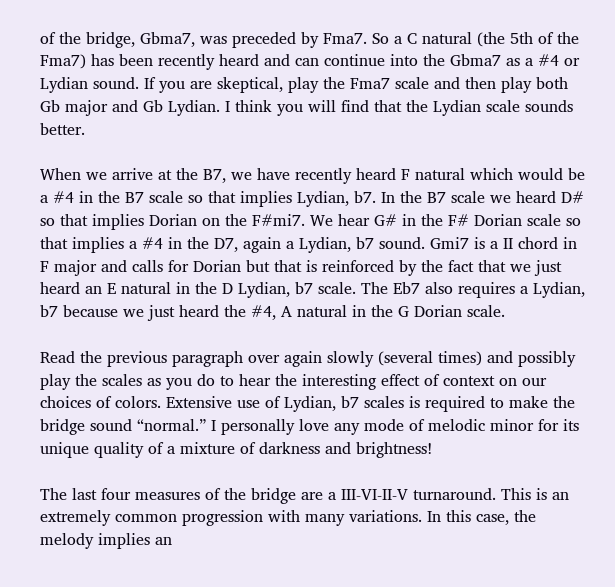of the bridge, Gbma7, was preceded by Fma7. So a C natural (the 5th of the Fma7) has been recently heard and can continue into the Gbma7 as a #4 or Lydian sound. If you are skeptical, play the Fma7 scale and then play both Gb major and Gb Lydian. I think you will find that the Lydian scale sounds better.

When we arrive at the B7, we have recently heard F natural which would be a #4 in the B7 scale so that implies Lydian, b7. In the B7 scale we heard D# so that implies Dorian on the F#mi7. We hear G# in the F# Dorian scale so that implies a #4 in the D7, again a Lydian, b7 sound. Gmi7 is a II chord in F major and calls for Dorian but that is reinforced by the fact that we just heard an E natural in the D Lydian, b7 scale. The Eb7 also requires a Lydian, b7 because we just heard the #4, A natural in the G Dorian scale.

Read the previous paragraph over again slowly (several times) and possibly play the scales as you do to hear the interesting effect of context on our choices of colors. Extensive use of Lydian, b7 scales is required to make the bridge sound “normal.” I personally love any mode of melodic minor for its unique quality of a mixture of darkness and brightness!

The last four measures of the bridge are a III-VI-II-V turnaround. This is an extremely common progression with many variations. In this case, the melody implies an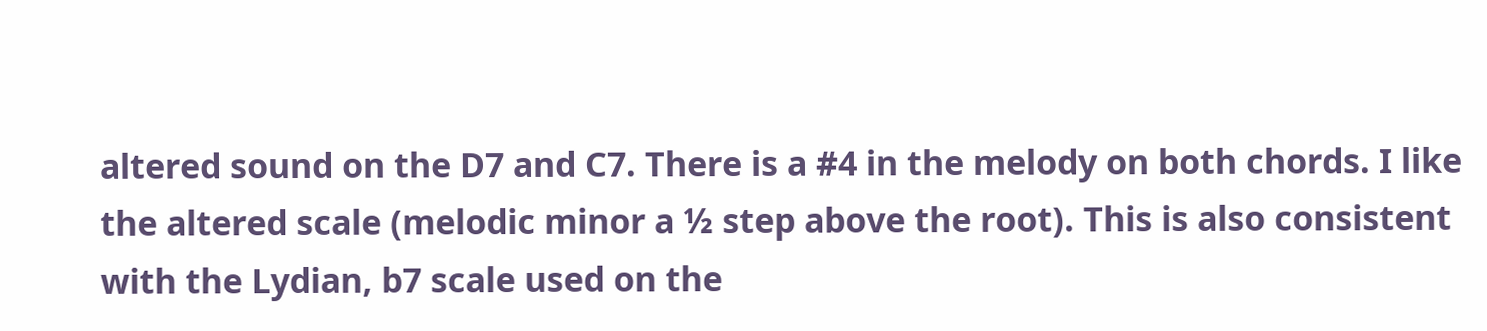altered sound on the D7 and C7. There is a #4 in the melody on both chords. I like the altered scale (melodic minor a ½ step above the root). This is also consistent with the Lydian, b7 scale used on the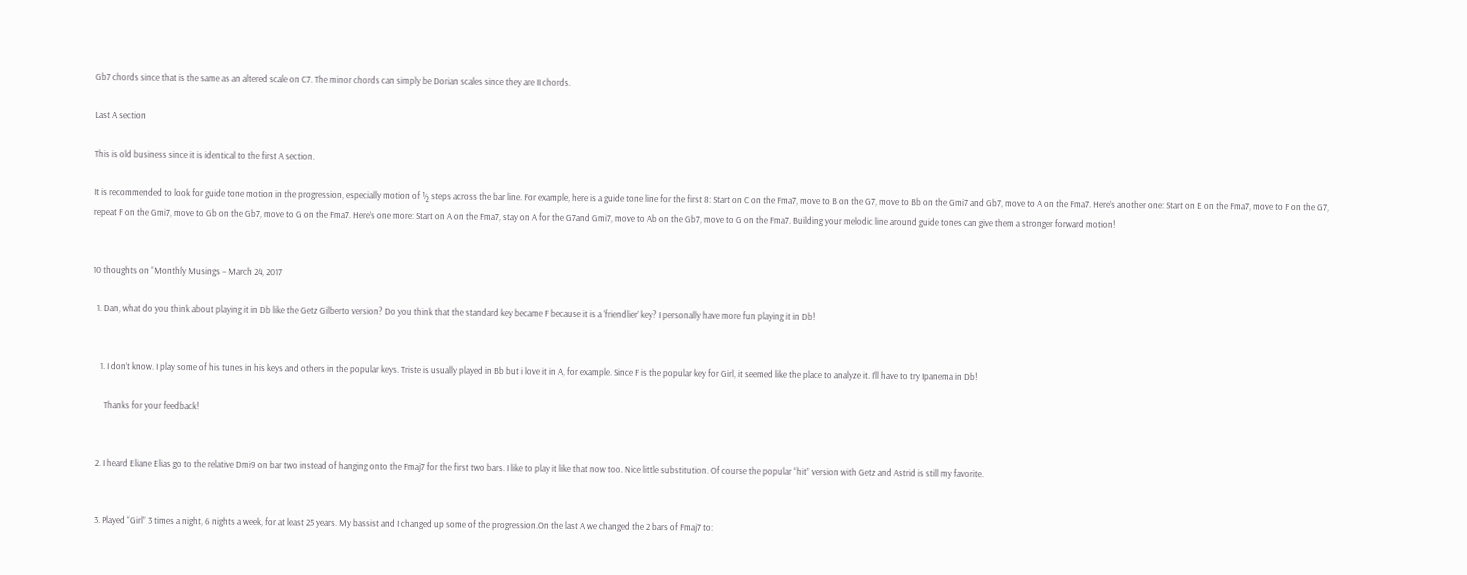Gb7 chords since that is the same as an altered scale on C7. The minor chords can simply be Dorian scales since they are II chords.

Last A section

This is old business since it is identical to the first A section.

It is recommended to look for guide tone motion in the progression, especially motion of ½ steps across the bar line. For example, here is a guide tone line for the first 8: Start on C on the Fma7, move to B on the G7, move to Bb on the Gmi7 and Gb7, move to A on the Fma7. Here’s another one: Start on E on the Fma7, move to F on the G7, repeat F on the Gmi7, move to Gb on the Gb7, move to G on the Fma7. Here’s one more: Start on A on the Fma7, stay on A for the G7and Gmi7, move to Ab on the Gb7, move to G on the Fma7. Building your melodic line around guide tones can give them a stronger forward motion!


10 thoughts on “Monthly Musings – March 24, 2017

  1. Dan, what do you think about playing it in Db like the Getz Gilberto version? Do you think that the standard key became F because it is a ‘friendlier’ key? I personally have more fun playing it in Db!


    1. I don’t know. I play some of his tunes in his keys and others in the popular keys. Triste is usually played in Bb but i love it in A, for example. Since F is the popular key for Girl, it seemed like the place to analyze it. I’ll have to try Ipanema in Db!

      Thanks for your feedback!


  2. I heard Eliane Elias go to the relative Dmi9 on bar two instead of hanging onto the Fmaj7 for the first two bars. I like to play it like that now too. Nice little substitution. Of course the popular “hit” version with Getz and Astrid is still my favorite.


  3. Played “Girl” 3 times a night, 6 nights a week, for at least 25 years. My bassist and I changed up some of the progression.On the last A we changed the 2 bars of Fmaj7 to: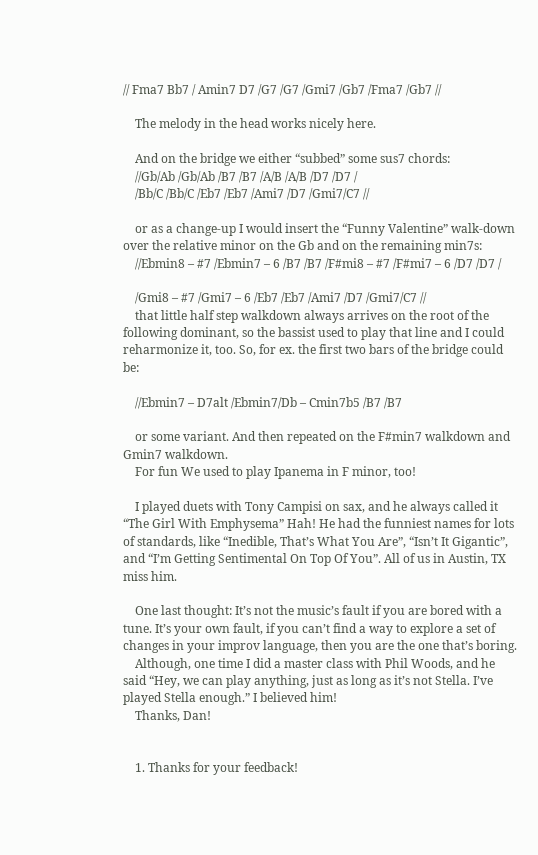// Fma7 Bb7 / Amin7 D7 /G7 /G7 /Gmi7 /Gb7 /Fma7 /Gb7 //

    The melody in the head works nicely here.

    And on the bridge we either “subbed” some sus7 chords:
    //Gb/Ab /Gb/Ab /B7 /B7 /A/B /A/B /D7 /D7 /
    /Bb/C /Bb/C /Eb7 /Eb7 /Ami7 /D7 /Gmi7/C7 //

    or as a change-up I would insert the “Funny Valentine” walk-down over the relative minor on the Gb and on the remaining min7s:
    //Ebmin8 – #7 /Ebmin7 – 6 /B7 /B7 /F#mi8 – #7 /F#mi7 – 6 /D7 /D7 /

    /Gmi8 – #7 /Gmi7 – 6 /Eb7 /Eb7 /Ami7 /D7 /Gmi7/C7 //
    that little half step walkdown always arrives on the root of the following dominant, so the bassist used to play that line and I could reharmonize it, too. So, for ex. the first two bars of the bridge could be:

    //Ebmin7 – D7alt /Ebmin7/Db – Cmin7b5 /B7 /B7

    or some variant. And then repeated on the F#min7 walkdown and Gmin7 walkdown.
    For fun We used to play Ipanema in F minor, too!

    I played duets with Tony Campisi on sax, and he always called it “The Girl With Emphysema” Hah! He had the funniest names for lots of standards, like “Inedible, That’s What You Are”, “Isn’t It Gigantic”, and “I’m Getting Sentimental On Top Of You”. All of us in Austin, TX miss him.

    One last thought: It’s not the music’s fault if you are bored with a tune. It’s your own fault, if you can’t find a way to explore a set of changes in your improv language, then you are the one that’s boring.
    Although, one time I did a master class with Phil Woods, and he said “Hey, we can play anything, just as long as it’s not Stella. I’ve played Stella enough.” I believed him!
    Thanks, Dan!


    1. Thanks for your feedback!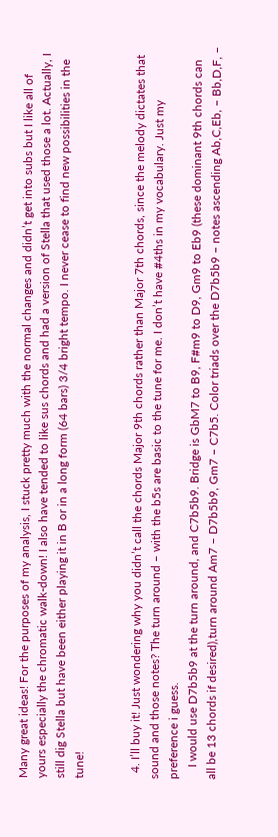Many great ideas! For the purposes of my analysis, I stuck pretty much with the normal changes and didn’t get into subs but I like all of yours especially the chromatic walk-down! I also have tended to like sus chords and had a version of Stella that used those a lot. Actually, I still dig Stella but have been either playing it in B or in a long form (64 bars) 3/4 bright tempo. I never cease to find new possibilities in the tune!


  4. I’ll buy it! Just wondering why you didn’t call the chords Major 9th chords rather than Major 7th chords, since the melody dictates that sound and those notes? The turn around – with the b5s are basic to the tune for me. I don’t have #4ths in my vocabulary. Just my preference i guess.
    I would use D7b5b9 at the turn around, and C7b5b9. Bridge is GbM7 to B9, F#m9 to D9, Gm9 to Eb9 (these dominant 9th chords can all be 13 chords if desired),turn around Am7 – D7b5b9, Gm7 – C7b5. Color triads over the D7b5b9 – notes ascending Ab,C,Eb, – Bb,D,F, –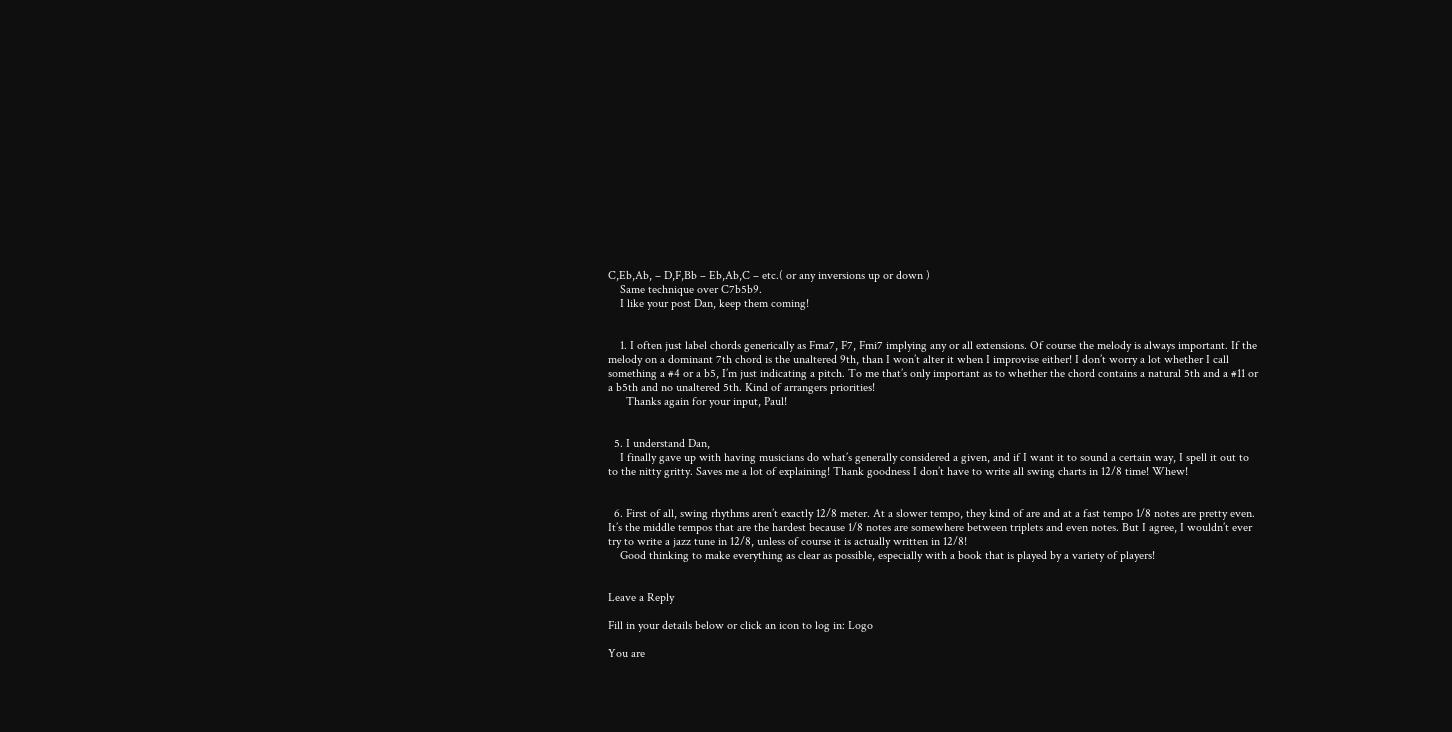C,Eb,Ab, – D,F,Bb – Eb,Ab,C – etc.( or any inversions up or down )
    Same technique over C7b5b9.
    I like your post Dan, keep them coming!


    1. I often just label chords generically as Fma7, F7, Fmi7 implying any or all extensions. Of course the melody is always important. If the melody on a dominant 7th chord is the unaltered 9th, than I won’t alter it when I improvise either! I don’t worry a lot whether I call something a #4 or a b5, I’m just indicating a pitch. To me that’s only important as to whether the chord contains a natural 5th and a #11 or a b5th and no unaltered 5th. Kind of arrangers priorities!
      Thanks again for your input, Paul!


  5. I understand Dan,
    I finally gave up with having musicians do what’s generally considered a given, and if I want it to sound a certain way, I spell it out to to the nitty gritty. Saves me a lot of explaining! Thank goodness I don’t have to write all swing charts in 12/8 time! Whew!


  6. First of all, swing rhythms aren’t exactly 12/8 meter. At a slower tempo, they kind of are and at a fast tempo 1/8 notes are pretty even. It’s the middle tempos that are the hardest because 1/8 notes are somewhere between triplets and even notes. But I agree, I wouldn’t ever try to write a jazz tune in 12/8, unless of course it is actually written in 12/8!
    Good thinking to make everything as clear as possible, especially with a book that is played by a variety of players!


Leave a Reply

Fill in your details below or click an icon to log in: Logo

You are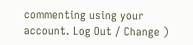commenting using your account. Log Out / Change )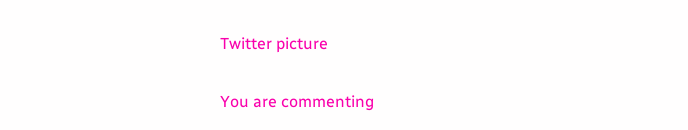Twitter picture

You are commenting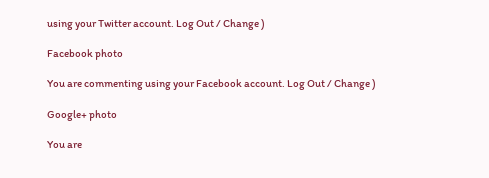using your Twitter account. Log Out / Change )

Facebook photo

You are commenting using your Facebook account. Log Out / Change )

Google+ photo

You are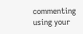commenting using your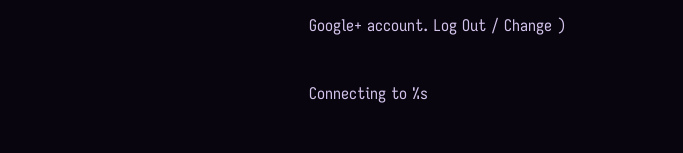Google+ account. Log Out / Change )

Connecting to %s